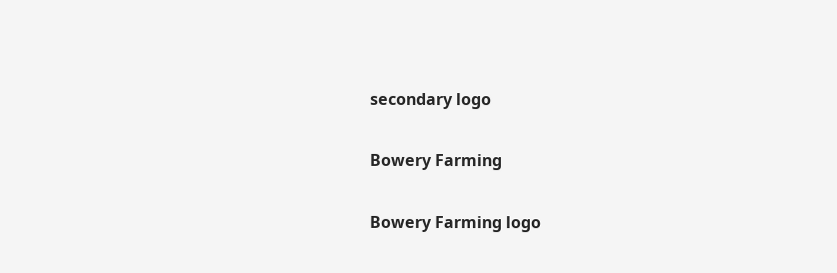secondary logo

Bowery Farming

Bowery Farming logo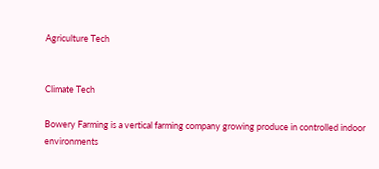Agriculture Tech


Climate Tech

Bowery Farming is a vertical farming company growing produce in controlled indoor environments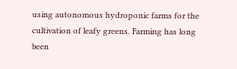using autonomous hydroponic farms for the cultivation of leafy greens. Farming has long been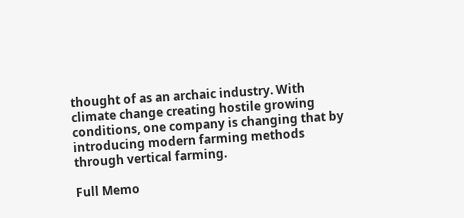thought of as an archaic industry. With climate change creating hostile growing conditions, one company is changing that by introducing modern farming methods through vertical farming.

Full Memo